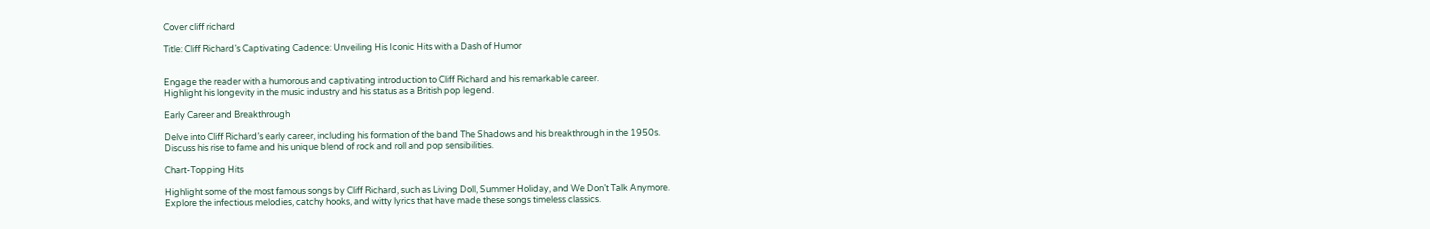Cover cliff richard

Title: Cliff Richard’s Captivating Cadence: Unveiling His Iconic Hits with a Dash of Humor


Engage the reader with a humorous and captivating introduction to Cliff Richard and his remarkable career.
Highlight his longevity in the music industry and his status as a British pop legend.

Early Career and Breakthrough

Delve into Cliff Richard’s early career, including his formation of the band The Shadows and his breakthrough in the 1950s.
Discuss his rise to fame and his unique blend of rock and roll and pop sensibilities.

Chart-Topping Hits

Highlight some of the most famous songs by Cliff Richard, such as Living Doll, Summer Holiday, and We Don’t Talk Anymore.
Explore the infectious melodies, catchy hooks, and witty lyrics that have made these songs timeless classics.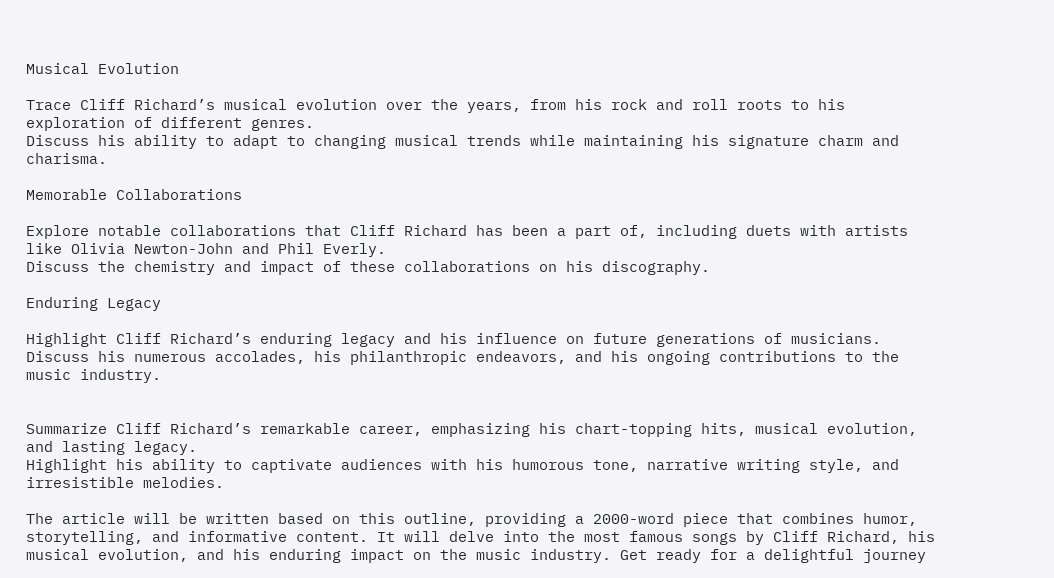Musical Evolution

Trace Cliff Richard’s musical evolution over the years, from his rock and roll roots to his exploration of different genres.
Discuss his ability to adapt to changing musical trends while maintaining his signature charm and charisma.

Memorable Collaborations

Explore notable collaborations that Cliff Richard has been a part of, including duets with artists like Olivia Newton-John and Phil Everly.
Discuss the chemistry and impact of these collaborations on his discography.

Enduring Legacy

Highlight Cliff Richard’s enduring legacy and his influence on future generations of musicians.
Discuss his numerous accolades, his philanthropic endeavors, and his ongoing contributions to the music industry.


Summarize Cliff Richard’s remarkable career, emphasizing his chart-topping hits, musical evolution, and lasting legacy.
Highlight his ability to captivate audiences with his humorous tone, narrative writing style, and irresistible melodies.

The article will be written based on this outline, providing a 2000-word piece that combines humor, storytelling, and informative content. It will delve into the most famous songs by Cliff Richard, his musical evolution, and his enduring impact on the music industry. Get ready for a delightful journey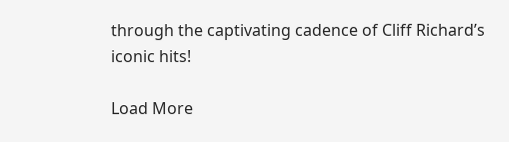through the captivating cadence of Cliff Richard’s iconic hits!

Load More